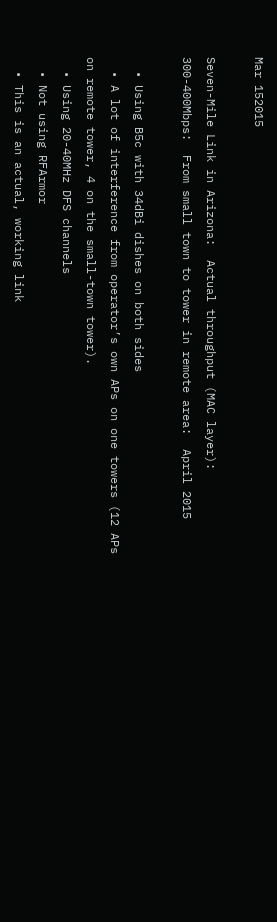Mar 152015

Seven-Mile Link in Arizona:  Actual throughput (MAC layer):  300-400Mbps:  From small town to tower in remote area:  April 2015

  • Using B5c with 34dBi dishes on both sides
  • A lot of interference from operator’s own APs on one towers (12 APs on remote tower, 4 on the small-town tower).
  • Using 20-40MHz DFS channels
  • Not using RFArmor
  • This is an actual, working link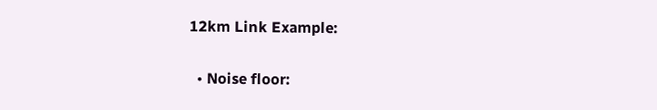12km Link Example:

  • Noise floor: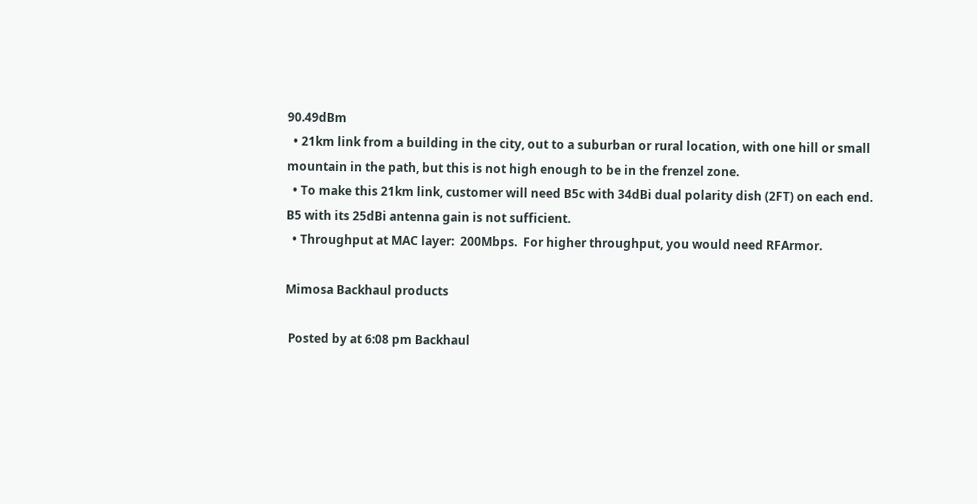90.49dBm
  • 21km link from a building in the city, out to a suburban or rural location, with one hill or small mountain in the path, but this is not high enough to be in the frenzel zone.
  • To make this 21km link, customer will need B5c with 34dBi dual polarity dish (2FT) on each end.  B5 with its 25dBi antenna gain is not sufficient.
  • Throughput at MAC layer:  200Mbps.  For higher throughput, you would need RFArmor.

Mimosa Backhaul products

 Posted by at 6:08 pm Backhaul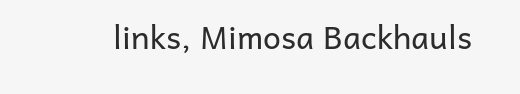links, Mimosa Backhauls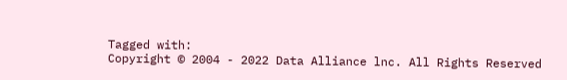Tagged with:
Copyright © 2004 - 2022 Data Alliance lnc. All Rights Reserved